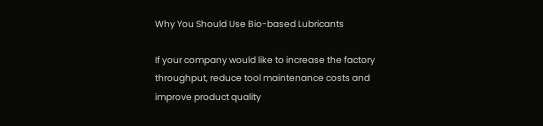Why You Should Use Bio-based Lubricants

If your company would like to increase the factory throughput, reduce tool maintenance costs and improve product quality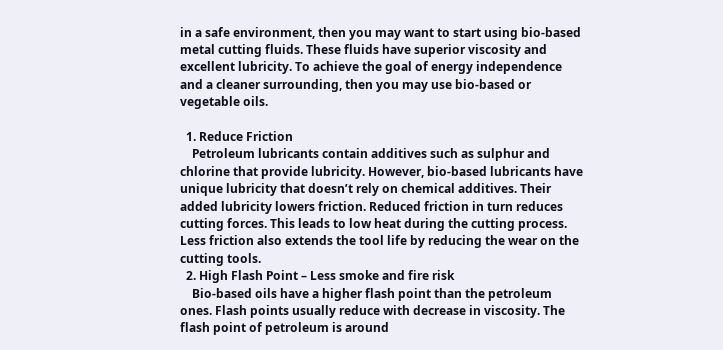in a safe environment, then you may want to start using bio-based metal cutting fluids. These fluids have superior viscosity and excellent lubricity. To achieve the goal of energy independence and a cleaner surrounding, then you may use bio-based or vegetable oils.

  1. Reduce Friction
    Petroleum lubricants contain additives such as sulphur and chlorine that provide lubricity. However, bio-based lubricants have unique lubricity that doesn’t rely on chemical additives. Their added lubricity lowers friction. Reduced friction in turn reduces cutting forces. This leads to low heat during the cutting process. Less friction also extends the tool life by reducing the wear on the cutting tools.
  2. High Flash Point – Less smoke and fire risk
    Bio-based oils have a higher flash point than the petroleum ones. Flash points usually reduce with decrease in viscosity. The flash point of petroleum is around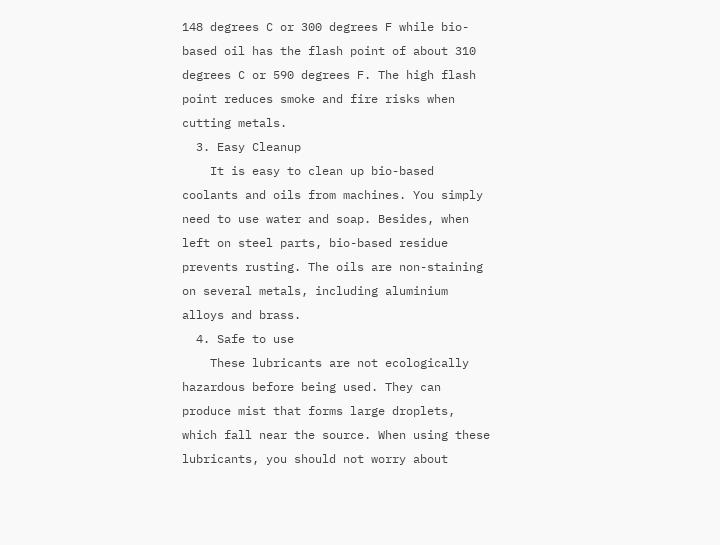148 degrees C or 300 degrees F while bio-based oil has the flash point of about 310 degrees C or 590 degrees F. The high flash point reduces smoke and fire risks when cutting metals.
  3. Easy Cleanup
    It is easy to clean up bio-based coolants and oils from machines. You simply need to use water and soap. Besides, when left on steel parts, bio-based residue prevents rusting. The oils are non-staining on several metals, including aluminium alloys and brass.
  4. Safe to use
    These lubricants are not ecologically hazardous before being used. They can produce mist that forms large droplets, which fall near the source. When using these lubricants, you should not worry about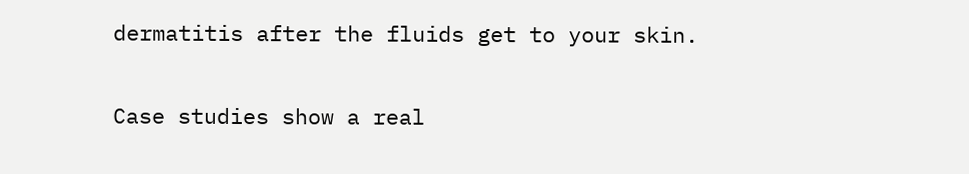dermatitis after the fluids get to your skin.

Case studies show a real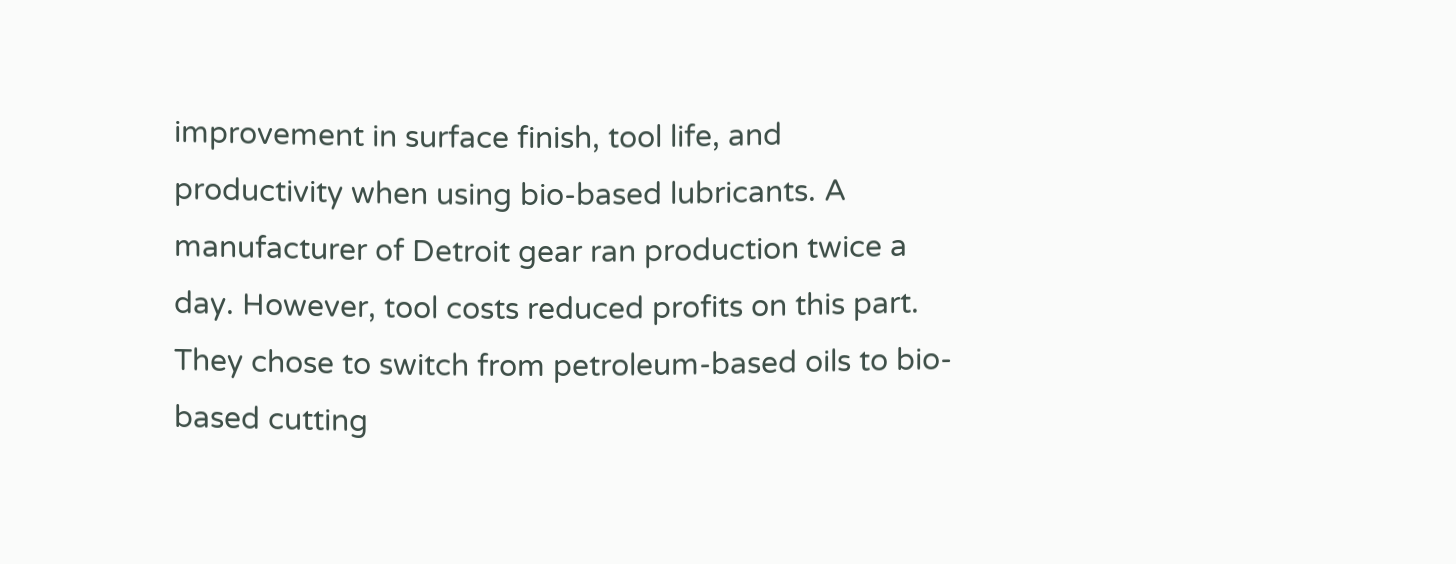improvement in surface finish, tool life, and productivity when using bio-based lubricants. A manufacturer of Detroit gear ran production twice a day. However, tool costs reduced profits on this part. They chose to switch from petroleum-based oils to bio-based cutting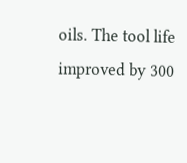oils. The tool life improved by 300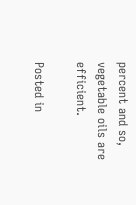percent and so, vegetable oils are efficient.

Posted in